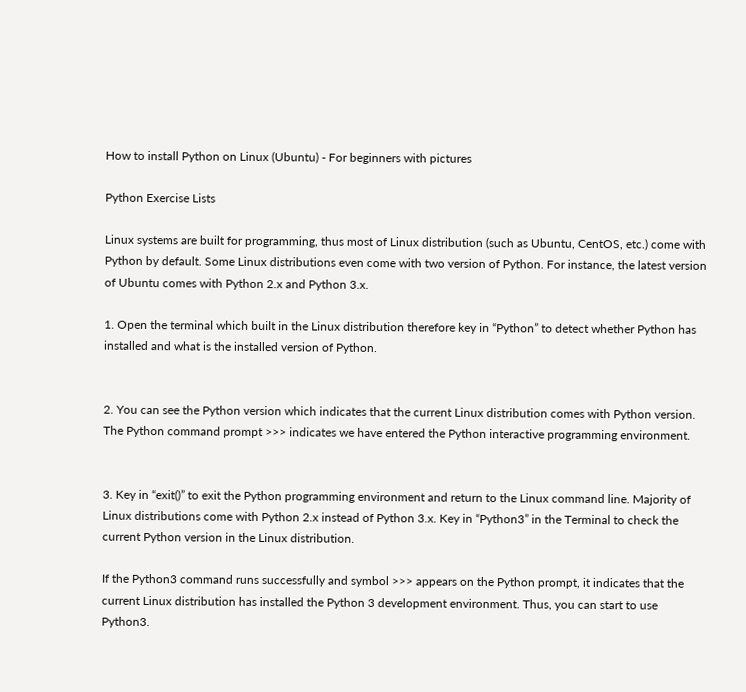How to install Python on Linux (Ubuntu) - For beginners with pictures

Python Exercise Lists

Linux systems are built for programming, thus most of Linux distribution (such as Ubuntu, CentOS, etc.) come with Python by default. Some Linux distributions even come with two version of Python. For instance, the latest version of Ubuntu comes with Python 2.x and Python 3.x.

1. Open the terminal which built in the Linux distribution therefore key in “Python” to detect whether Python has installed and what is the installed version of Python.


2. You can see the Python version which indicates that the current Linux distribution comes with Python version. The Python command prompt >>> indicates we have entered the Python interactive programming environment.


3. Key in “exit()” to exit the Python programming environment and return to the Linux command line. Majority of Linux distributions come with Python 2.x instead of Python 3.x. Key in “Python3” in the Terminal to check the current Python version in the Linux distribution.

If the Python3 command runs successfully and symbol >>> appears on the Python prompt, it indicates that the current Linux distribution has installed the Python 3 development environment. Thus, you can start to use Python3.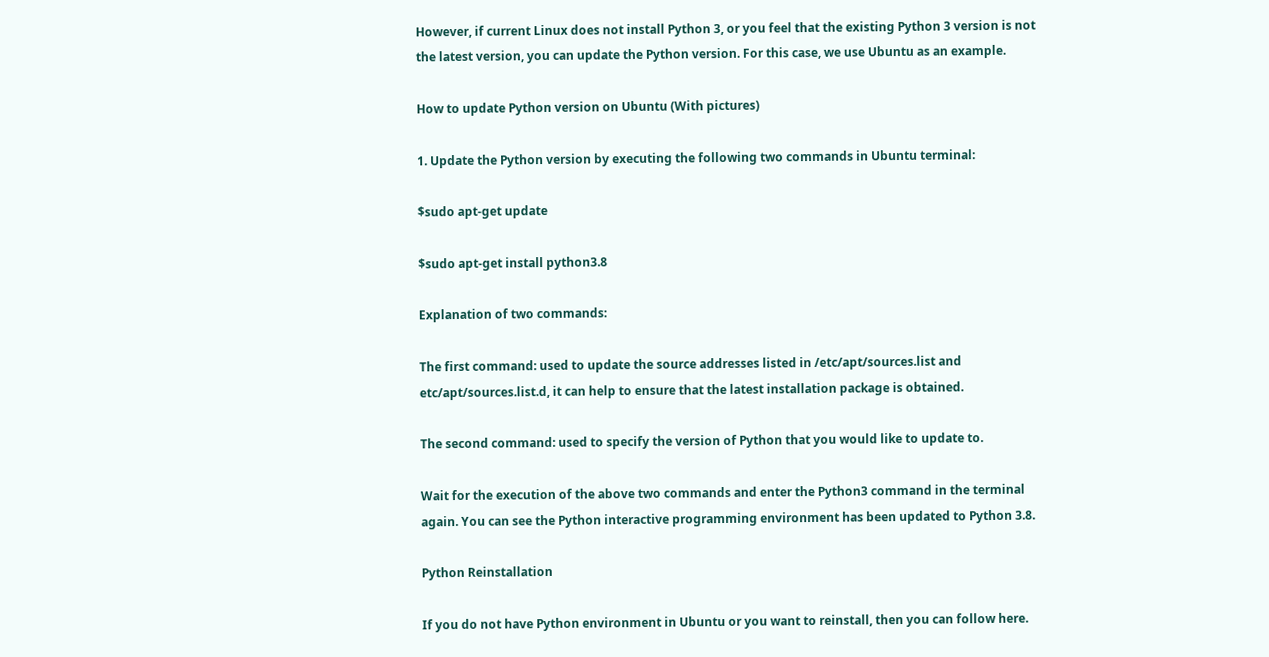However, if current Linux does not install Python 3, or you feel that the existing Python 3 version is not the latest version, you can update the Python version. For this case, we use Ubuntu as an example.

How to update Python version on Ubuntu (With pictures)

1. Update the Python version by executing the following two commands in Ubuntu terminal:

$sudo apt-get update

$sudo apt-get install python3.8

Explanation of two commands:

The first command: used to update the source addresses listed in /etc/apt/sources.list and etc/apt/sources.list.d, it can help to ensure that the latest installation package is obtained.

The second command: used to specify the version of Python that you would like to update to.

Wait for the execution of the above two commands and enter the Python3 command in the terminal again. You can see the Python interactive programming environment has been updated to Python 3.8.

Python Reinstallation

If you do not have Python environment in Ubuntu or you want to reinstall, then you can follow here.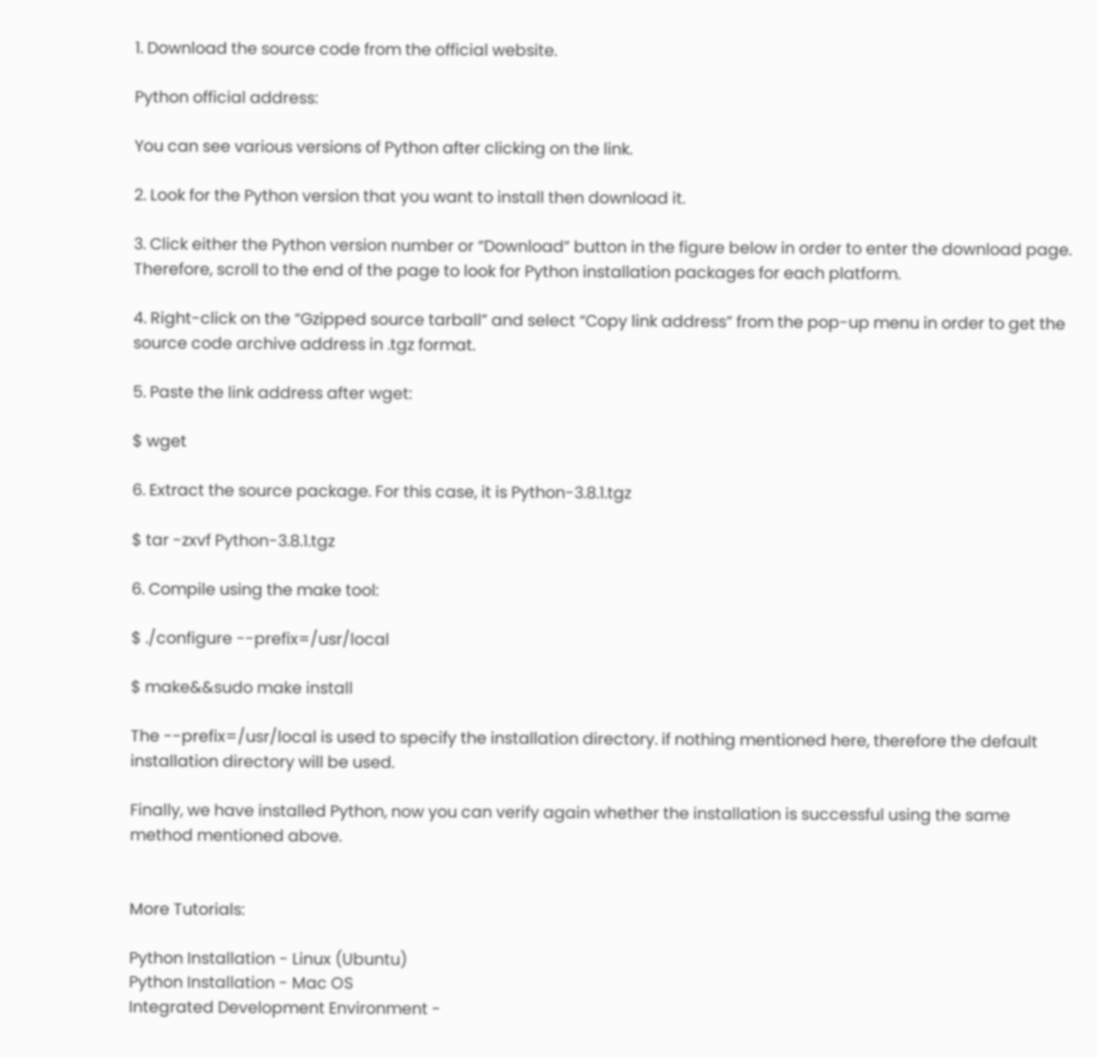1. Download the source code from the official website.

Python official address:

You can see various versions of Python after clicking on the link.

2. Look for the Python version that you want to install then download it.

3. Click either the Python version number or “Download” button in the figure below in order to enter the download page. Therefore, scroll to the end of the page to look for Python installation packages for each platform.

4. Right-click on the “Gzipped source tarball” and select “Copy link address” from the pop-up menu in order to get the source code archive address in .tgz format.

5. Paste the link address after wget:

$ wget

6. Extract the source package. For this case, it is Python-3.8.1.tgz

$ tar -zxvf Python-3.8.1.tgz

6. Compile using the make tool:

$ ./configure --prefix=/usr/local

$ make&&sudo make install

The --prefix=/usr/local is used to specify the installation directory. if nothing mentioned here, therefore the default installation directory will be used.

Finally, we have installed Python, now you can verify again whether the installation is successful using the same method mentioned above.


More Tutorials:

Python Installation - Linux (Ubuntu)
Python Installation - Mac OS
Integrated Development Environment -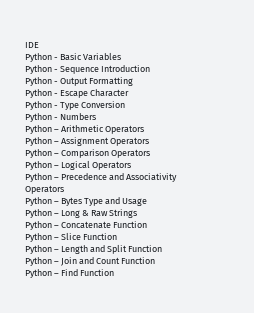IDE
Python - Basic Variables
Python - Sequence Introduction
Python - Output Formatting
Python - Escape Character
Python - Type Conversion
Python - Numbers
Python – Arithmetic Operators
Python – Assignment Operators
Python – Comparison Operators
Python – Logical Operators
Python – Precedence and Associativity Operators
Python – Bytes Type and Usage
Python – Long & Raw Strings
Python – Concatenate Function
Python – Slice Function
Python – Length and Split Function
Python – Join and Count Function
Python – Find Function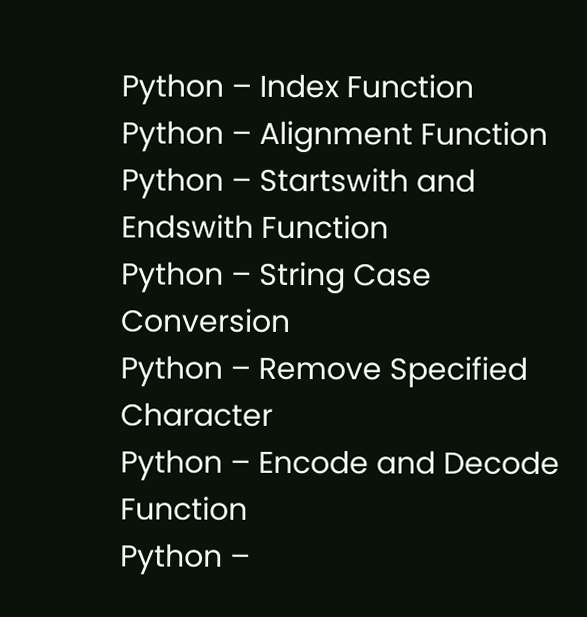Python – Index Function
Python – Alignment Function
Python – Startswith and Endswith Function
Python – String Case Conversion
Python – Remove Specified Character
Python – Encode and Decode Function
Python –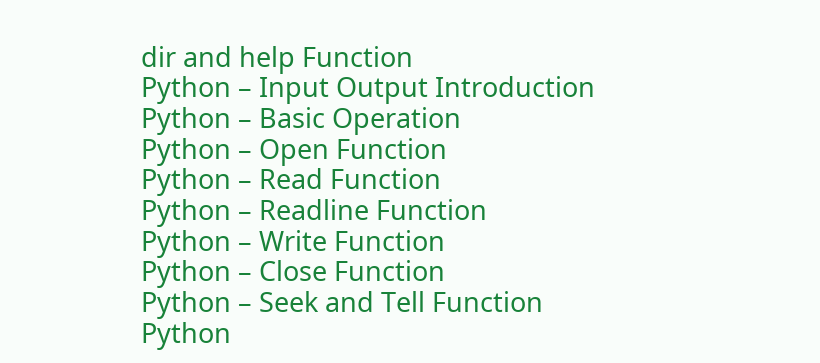dir and help Function
Python – Input Output Introduction
Python – Basic Operation
Python – Open Function
Python – Read Function
Python – Readline Function
Python – Write Function
Python – Close Function
Python – Seek and Tell Function
Python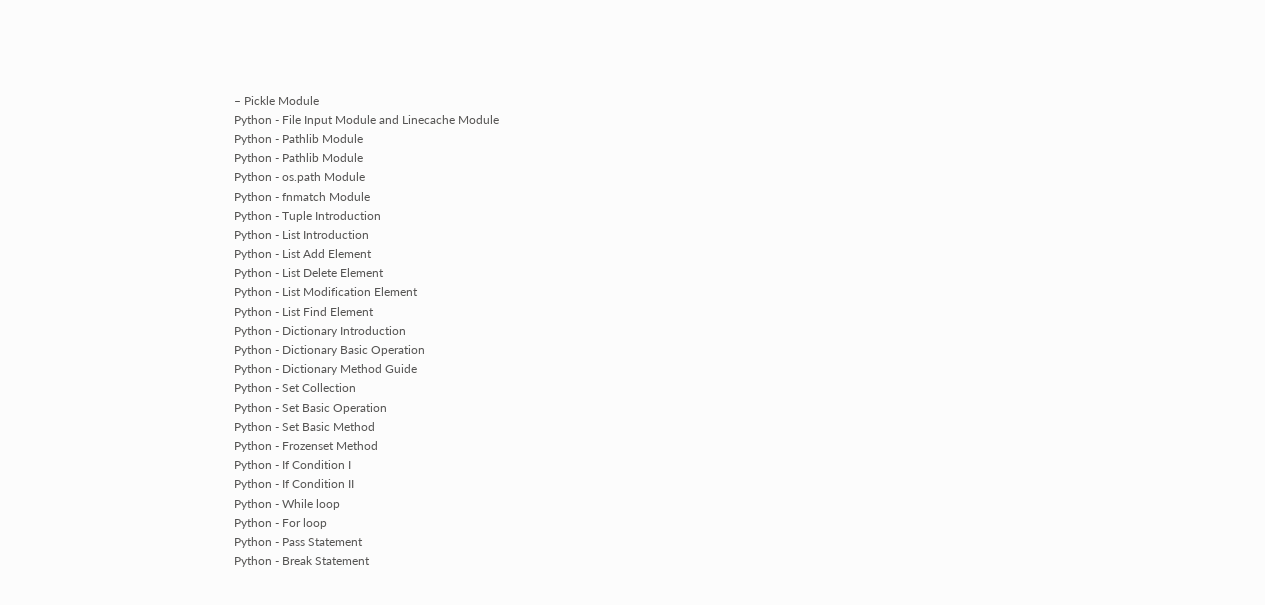– Pickle Module
Python - File Input Module and Linecache Module
Python - Pathlib Module
Python - Pathlib Module
Python - os.path Module
Python - fnmatch Module
Python - Tuple Introduction
Python - List Introduction
Python - List Add Element
Python - List Delete Element
Python - List Modification Element
Python - List Find Element
Python - Dictionary Introduction
Python - Dictionary Basic Operation
Python - Dictionary Method Guide
Python - Set Collection
Python - Set Basic Operation
Python - Set Basic Method
Python - Frozenset Method
Python - If Condition I
Python - If Condition II
Python - While loop
Python - For loop
Python - Pass Statement
Python - Break Statement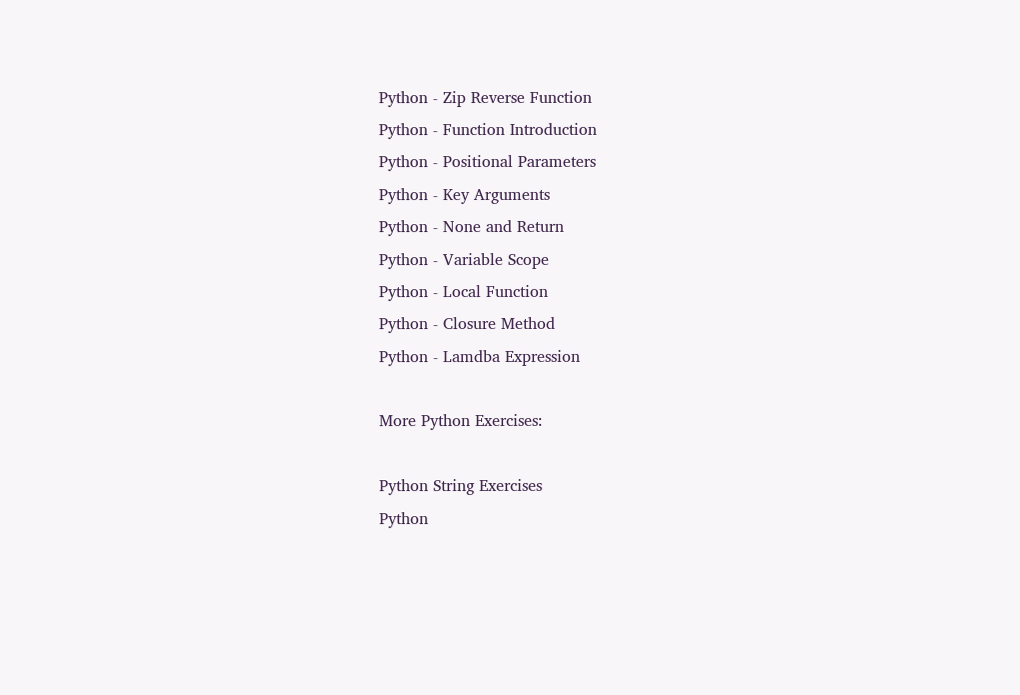Python - Zip Reverse Function
Python - Function Introduction
Python - Positional Parameters
Python - Key Arguments
Python - None and Return
Python - Variable Scope
Python - Local Function
Python - Closure Method
Python - Lamdba Expression

More Python Exercises:

Python String Exercises
Python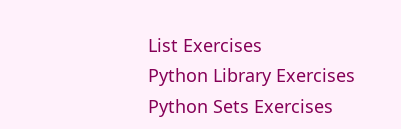List Exercises
Python Library Exercises
Python Sets Exercises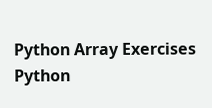Python Array Exercises
Python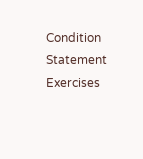Condition Statement Exercises